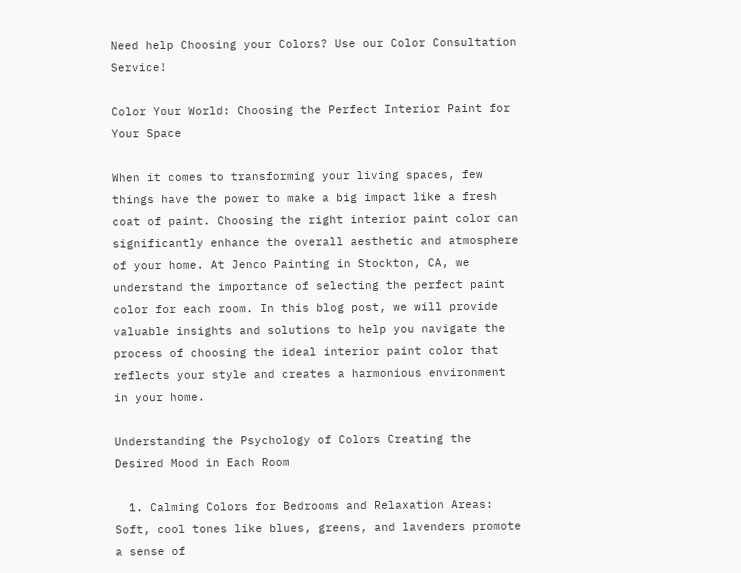Need help Choosing your Colors? Use our Color Consultation Service!

Color Your World: Choosing the Perfect Interior Paint for Your Space

When it comes to transforming your living spaces, few things have the power to make a big impact like a fresh coat of paint. Choosing the right interior paint color can significantly enhance the overall aesthetic and atmosphere of your home. At Jenco Painting in Stockton, CA, we understand the importance of selecting the perfect paint color for each room. In this blog post, we will provide valuable insights and solutions to help you navigate the process of choosing the ideal interior paint color that reflects your style and creates a harmonious environment in your home.

Understanding the Psychology of Colors Creating the Desired Mood in Each Room

  1. Calming Colors for Bedrooms and Relaxation Areas: Soft, cool tones like blues, greens, and lavenders promote a sense of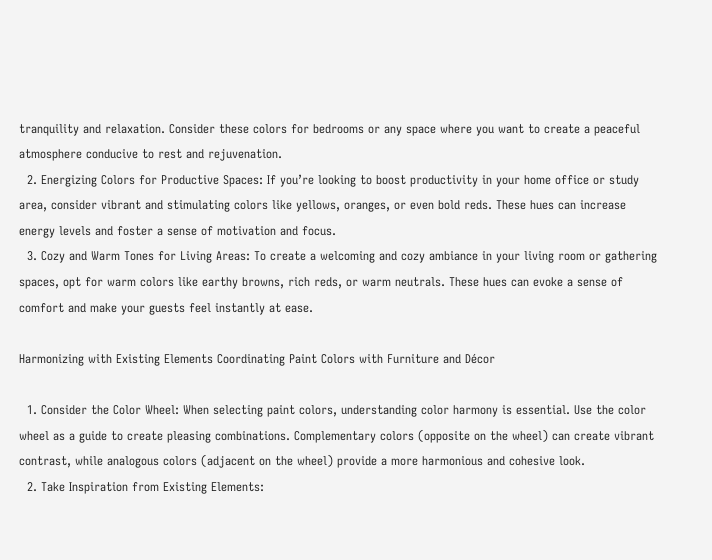tranquility and relaxation. Consider these colors for bedrooms or any space where you want to create a peaceful atmosphere conducive to rest and rejuvenation.
  2. Energizing Colors for Productive Spaces: If you’re looking to boost productivity in your home office or study area, consider vibrant and stimulating colors like yellows, oranges, or even bold reds. These hues can increase energy levels and foster a sense of motivation and focus.
  3. Cozy and Warm Tones for Living Areas: To create a welcoming and cozy ambiance in your living room or gathering spaces, opt for warm colors like earthy browns, rich reds, or warm neutrals. These hues can evoke a sense of comfort and make your guests feel instantly at ease.

Harmonizing with Existing Elements Coordinating Paint Colors with Furniture and Décor

  1. Consider the Color Wheel: When selecting paint colors, understanding color harmony is essential. Use the color wheel as a guide to create pleasing combinations. Complementary colors (opposite on the wheel) can create vibrant contrast, while analogous colors (adjacent on the wheel) provide a more harmonious and cohesive look.
  2. Take Inspiration from Existing Elements: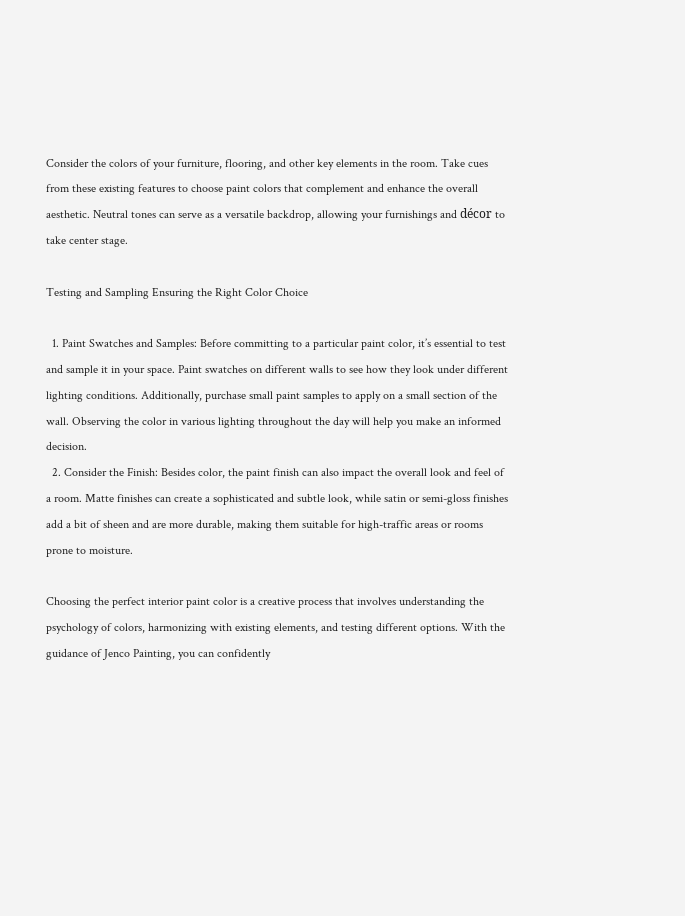Consider the colors of your furniture, flooring, and other key elements in the room. Take cues from these existing features to choose paint colors that complement and enhance the overall aesthetic. Neutral tones can serve as a versatile backdrop, allowing your furnishings and décor to take center stage.

Testing and Sampling Ensuring the Right Color Choice

  1. Paint Swatches and Samples: Before committing to a particular paint color, it’s essential to test and sample it in your space. Paint swatches on different walls to see how they look under different lighting conditions. Additionally, purchase small paint samples to apply on a small section of the wall. Observing the color in various lighting throughout the day will help you make an informed decision.
  2. Consider the Finish: Besides color, the paint finish can also impact the overall look and feel of a room. Matte finishes can create a sophisticated and subtle look, while satin or semi-gloss finishes add a bit of sheen and are more durable, making them suitable for high-traffic areas or rooms prone to moisture.

Choosing the perfect interior paint color is a creative process that involves understanding the psychology of colors, harmonizing with existing elements, and testing different options. With the guidance of Jenco Painting, you can confidently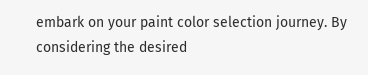embark on your paint color selection journey. By considering the desired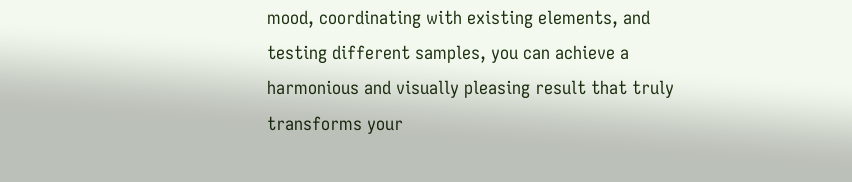mood, coordinating with existing elements, and testing different samples, you can achieve a harmonious and visually pleasing result that truly transforms your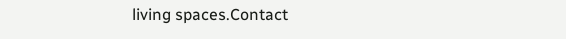living spaces.Contact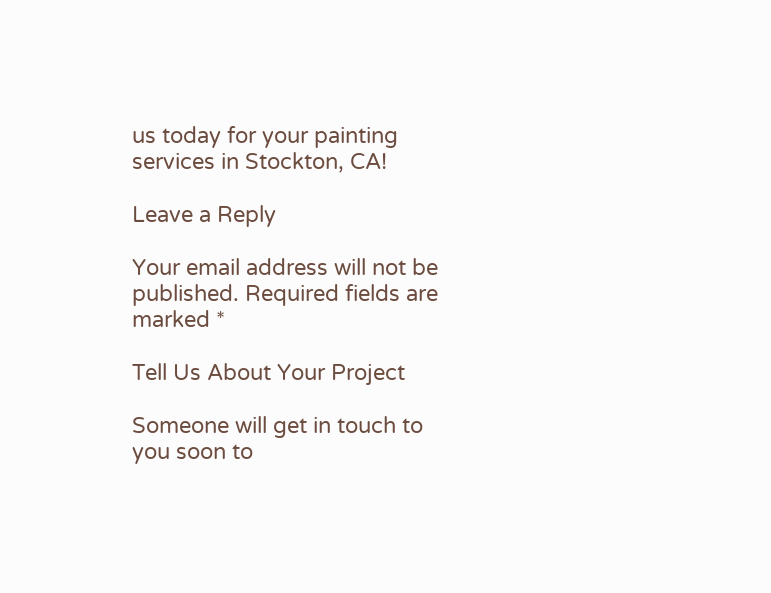us today for your painting services in Stockton, CA!

Leave a Reply

Your email address will not be published. Required fields are marked *

Tell Us About Your Project

Someone will get in touch to you soon to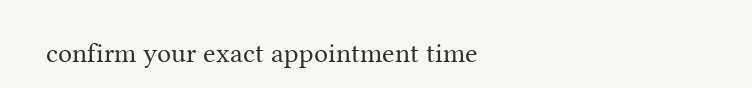confirm your exact appointment time